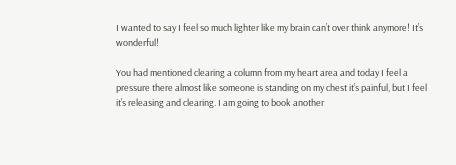I wanted to say I feel so much lighter like my brain can’t over think anymore! It’s wonderful!

You had mentioned clearing a column from my heart area and today I feel a pressure there almost like someone is standing on my chest it’s painful, but I feel it’s releasing and clearing. I am going to book another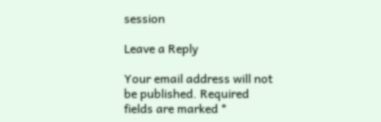session

Leave a Reply

Your email address will not be published. Required fields are marked *